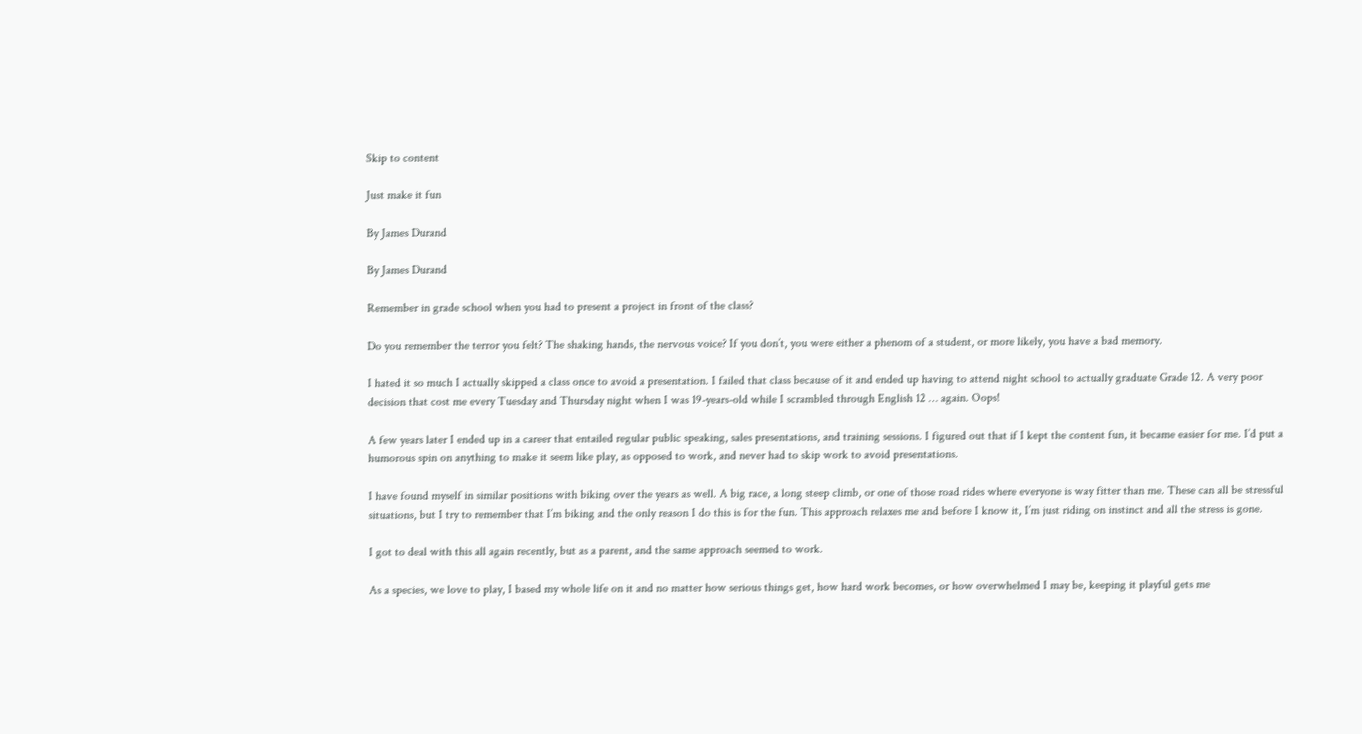Skip to content

Just make it fun

By James Durand

By James Durand

Remember in grade school when you had to present a project in front of the class?

Do you remember the terror you felt? The shaking hands, the nervous voice? If you don’t, you were either a phenom of a student, or more likely, you have a bad memory.

I hated it so much I actually skipped a class once to avoid a presentation. I failed that class because of it and ended up having to attend night school to actually graduate Grade 12. A very poor decision that cost me every Tuesday and Thursday night when I was 19-years-old while I scrambled through English 12 … again. Oops!

A few years later I ended up in a career that entailed regular public speaking, sales presentations, and training sessions. I figured out that if I kept the content fun, it became easier for me. I’d put a humorous spin on anything to make it seem like play, as opposed to work, and never had to skip work to avoid presentations.

I have found myself in similar positions with biking over the years as well. A big race, a long steep climb, or one of those road rides where everyone is way fitter than me. These can all be stressful situations, but I try to remember that I’m biking and the only reason I do this is for the fun. This approach relaxes me and before I know it, I’m just riding on instinct and all the stress is gone.

I got to deal with this all again recently, but as a parent, and the same approach seemed to work.

As a species, we love to play, I based my whole life on it and no matter how serious things get, how hard work becomes, or how overwhelmed I may be, keeping it playful gets me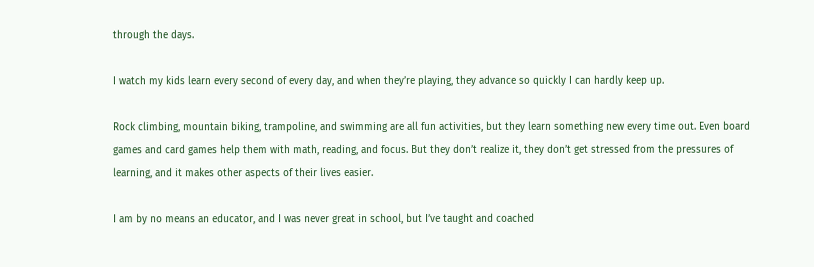through the days.

I watch my kids learn every second of every day, and when they’re playing, they advance so quickly I can hardly keep up.

Rock climbing, mountain biking, trampoline, and swimming are all fun activities, but they learn something new every time out. Even board games and card games help them with math, reading, and focus. But they don’t realize it, they don’t get stressed from the pressures of learning, and it makes other aspects of their lives easier.

I am by no means an educator, and I was never great in school, but I’ve taught and coached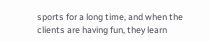sports for a long time, and when the clients are having fun, they learn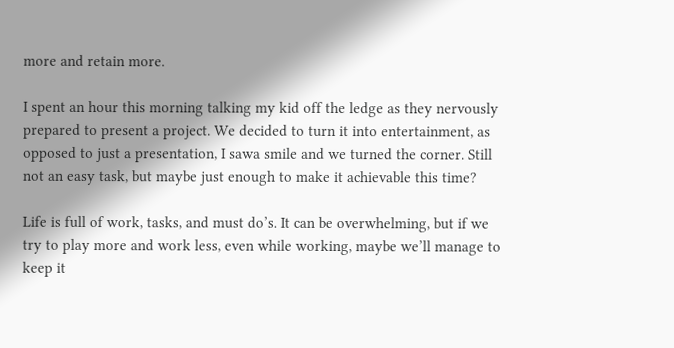more and retain more.

I spent an hour this morning talking my kid off the ledge as they nervously prepared to present a project. We decided to turn it into entertainment, as opposed to just a presentation, I sawa smile and we turned the corner. Still not an easy task, but maybe just enough to make it achievable this time?

Life is full of work, tasks, and must do’s. It can be overwhelming, but if we try to play more and work less, even while working, maybe we’ll manage to keep it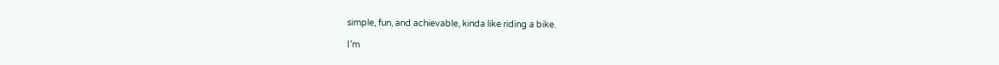simple, fun, and achievable, kinda like riding a bike.

I’m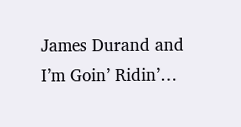James Durand and I’m Goin’ Ridin’…